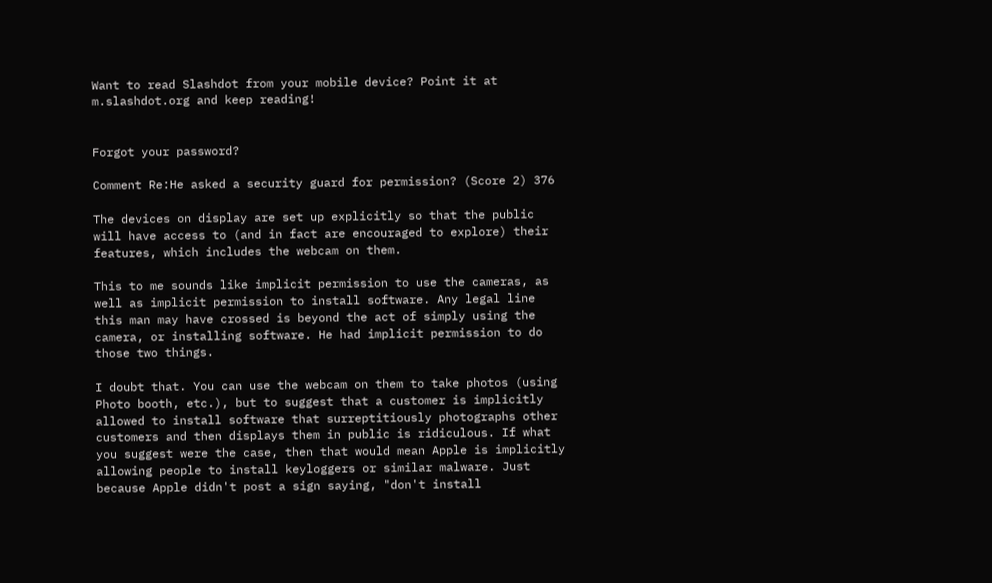Want to read Slashdot from your mobile device? Point it at m.slashdot.org and keep reading!


Forgot your password?

Comment Re:He asked a security guard for permission? (Score 2) 376

The devices on display are set up explicitly so that the public will have access to (and in fact are encouraged to explore) their features, which includes the webcam on them.

This to me sounds like implicit permission to use the cameras, as well as implicit permission to install software. Any legal line this man may have crossed is beyond the act of simply using the camera, or installing software. He had implicit permission to do those two things.

I doubt that. You can use the webcam on them to take photos (using Photo booth, etc.), but to suggest that a customer is implicitly allowed to install software that surreptitiously photographs other customers and then displays them in public is ridiculous. If what you suggest were the case, then that would mean Apple is implicitly allowing people to install keyloggers or similar malware. Just because Apple didn't post a sign saying, "don't install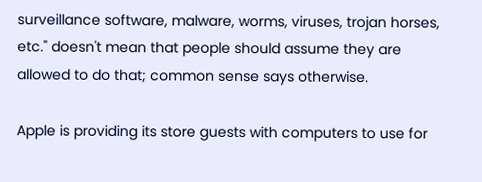surveillance software, malware, worms, viruses, trojan horses, etc." doesn't mean that people should assume they are allowed to do that; common sense says otherwise.

Apple is providing its store guests with computers to use for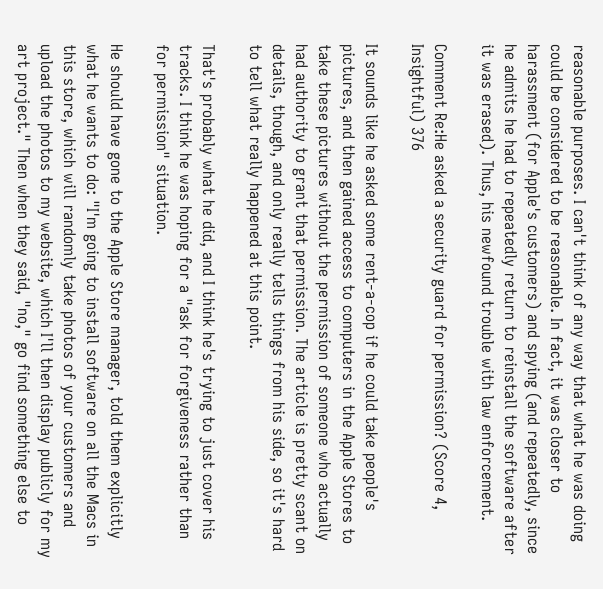reasonable purposes. I can't think of any way that what he was doing could be considered to be reasonable. In fact, it was closer to harassment (for Apple's customers) and spying (and repeatedly, since he admits he had to repeatedly return to reinstall the software after it was erased). Thus, his newfound trouble with law enforcement.

Comment Re:He asked a security guard for permission? (Score 4, Insightful) 376

It sounds like he asked some rent-a-cop if he could take people's pictures, and then gained access to computers in the Apple Stores to take these pictures without the permission of someone who actually had authority to grant that permission. The article is pretty scant on details, though, and only really tells things from his side, so it's hard to tell what really happened at this point.

That's probably what he did, and I think he's trying to just cover his tracks. I think he was hoping for a "ask for forgiveness rather than for permission" situation.

He should have gone to the Apple Store manager, told them explicitly what he wants to do: "I'm going to install software on all the Macs in this store, which will randomly take photos of your customers and upload the photos to my website, which I'll then display publicly for my art project." Then when they said, "no," go find something else to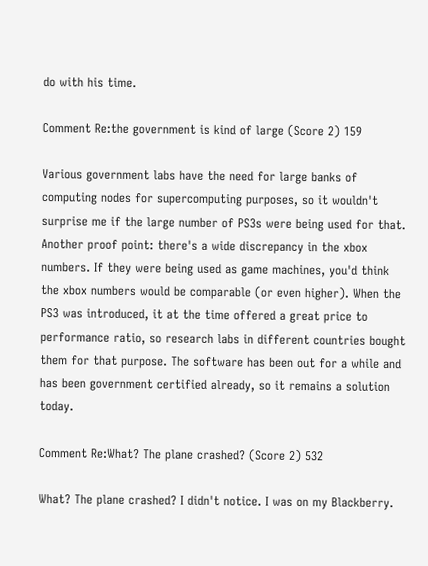do with his time.

Comment Re:the government is kind of large (Score 2) 159

Various government labs have the need for large banks of computing nodes for supercomputing purposes, so it wouldn't surprise me if the large number of PS3s were being used for that. Another proof point: there's a wide discrepancy in the xbox numbers. If they were being used as game machines, you'd think the xbox numbers would be comparable (or even higher). When the PS3 was introduced, it at the time offered a great price to performance ratio, so research labs in different countries bought them for that purpose. The software has been out for a while and has been government certified already, so it remains a solution today.

Comment Re:What? The plane crashed? (Score 2) 532

What? The plane crashed? I didn't notice. I was on my Blackberry.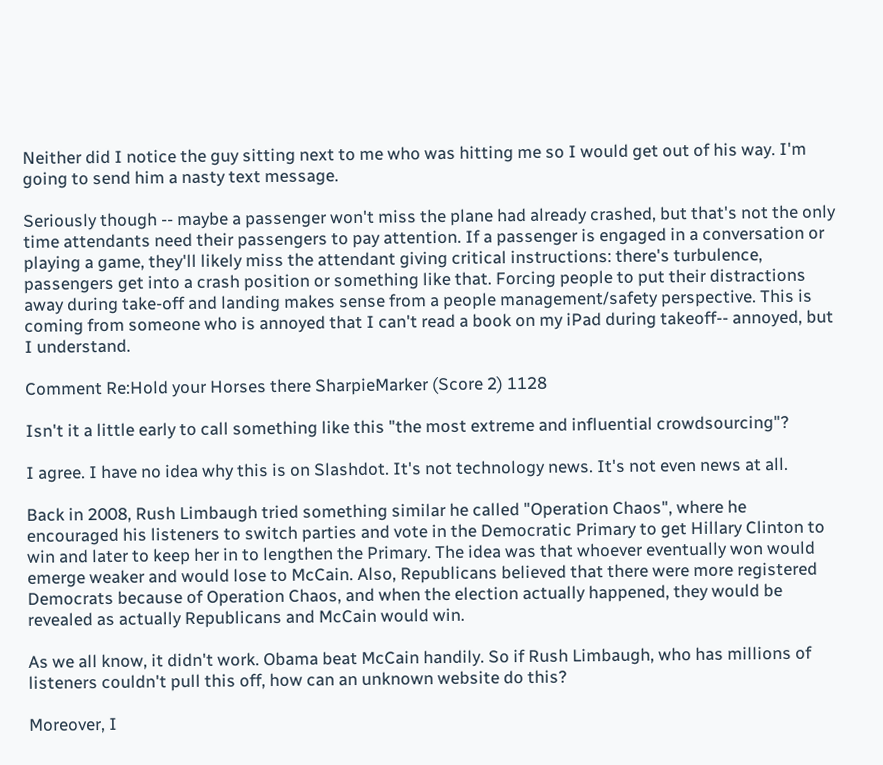Neither did I notice the guy sitting next to me who was hitting me so I would get out of his way. I'm going to send him a nasty text message.

Seriously though -- maybe a passenger won't miss the plane had already crashed, but that's not the only time attendants need their passengers to pay attention. If a passenger is engaged in a conversation or playing a game, they'll likely miss the attendant giving critical instructions: there's turbulence, passengers get into a crash position or something like that. Forcing people to put their distractions away during take-off and landing makes sense from a people management/safety perspective. This is coming from someone who is annoyed that I can't read a book on my iPad during takeoff-- annoyed, but I understand.

Comment Re:Hold your Horses there SharpieMarker (Score 2) 1128

Isn't it a little early to call something like this "the most extreme and influential crowdsourcing"?

I agree. I have no idea why this is on Slashdot. It's not technology news. It's not even news at all.

Back in 2008, Rush Limbaugh tried something similar he called "Operation Chaos", where he encouraged his listeners to switch parties and vote in the Democratic Primary to get Hillary Clinton to win and later to keep her in to lengthen the Primary. The idea was that whoever eventually won would emerge weaker and would lose to McCain. Also, Republicans believed that there were more registered Democrats because of Operation Chaos, and when the election actually happened, they would be revealed as actually Republicans and McCain would win.

As we all know, it didn't work. Obama beat McCain handily. So if Rush Limbaugh, who has millions of listeners couldn't pull this off, how can an unknown website do this?

Moreover, I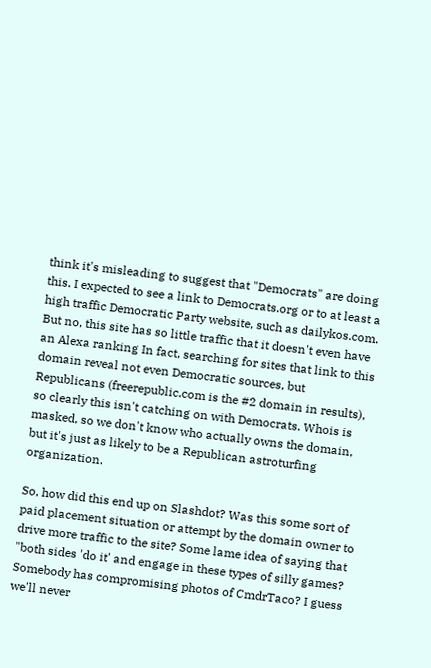think it's misleading to suggest that "Democrats" are doing this. I expected to see a link to Democrats.org or to at least a high traffic Democratic Party website, such as dailykos.com. But no, this site has so little traffic that it doesn't even have an Alexa ranking In fact, searching for sites that link to this domain reveal not even Democratic sources, but Republicans (freerepublic.com is the #2 domain in results), so clearly this isn't catching on with Democrats. Whois is masked, so we don't know who actually owns the domain, but it's just as likely to be a Republican astroturfing organization.

So, how did this end up on Slashdot? Was this some sort of paid placement situation or attempt by the domain owner to drive more traffic to the site? Some lame idea of saying that "both sides 'do it' and engage in these types of silly games? Somebody has compromising photos of CmdrTaco? I guess we'll never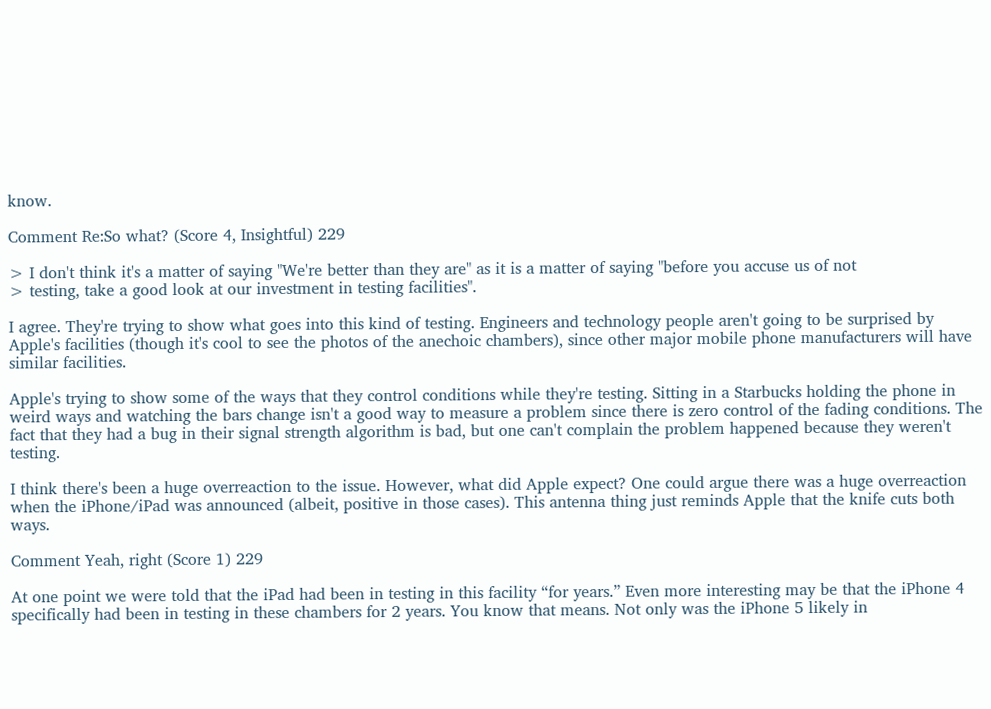know.

Comment Re:So what? (Score 4, Insightful) 229

> I don't think it's a matter of saying "We're better than they are" as it is a matter of saying "before you accuse us of not
> testing, take a good look at our investment in testing facilities".

I agree. They're trying to show what goes into this kind of testing. Engineers and technology people aren't going to be surprised by Apple's facilities (though it's cool to see the photos of the anechoic chambers), since other major mobile phone manufacturers will have similar facilities.

Apple's trying to show some of the ways that they control conditions while they're testing. Sitting in a Starbucks holding the phone in weird ways and watching the bars change isn't a good way to measure a problem since there is zero control of the fading conditions. The fact that they had a bug in their signal strength algorithm is bad, but one can't complain the problem happened because they weren't testing.

I think there's been a huge overreaction to the issue. However, what did Apple expect? One could argue there was a huge overreaction when the iPhone/iPad was announced (albeit, positive in those cases). This antenna thing just reminds Apple that the knife cuts both ways.

Comment Yeah, right (Score 1) 229

At one point we were told that the iPad had been in testing in this facility “for years.” Even more interesting may be that the iPhone 4 specifically had been in testing in these chambers for 2 years. You know that means. Not only was the iPhone 5 likely in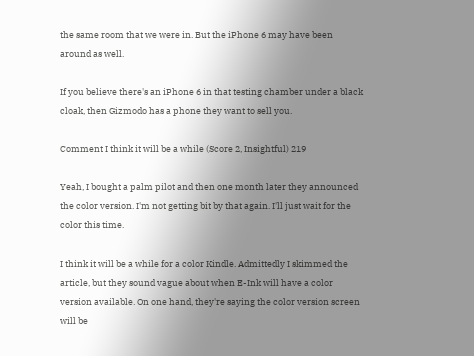the same room that we were in. But the iPhone 6 may have been around as well.

If you believe there's an iPhone 6 in that testing chamber under a black cloak, then Gizmodo has a phone they want to sell you.

Comment I think it will be a while (Score 2, Insightful) 219

Yeah, I bought a palm pilot and then one month later they announced the color version. I'm not getting bit by that again. I'll just wait for the color this time.

I think it will be a while for a color Kindle. Admittedly I skimmed the article, but they sound vague about when E-Ink will have a color version available. On one hand, they're saying the color version screen will be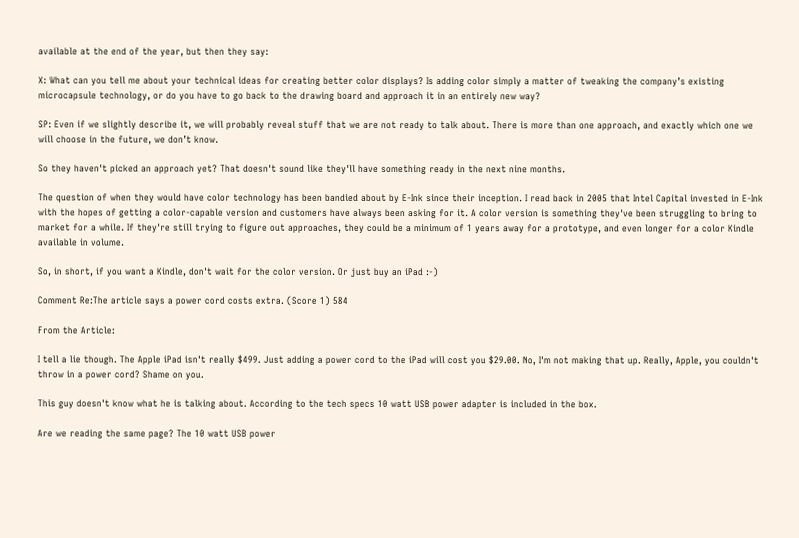available at the end of the year, but then they say:

X: What can you tell me about your technical ideas for creating better color displays? Is adding color simply a matter of tweaking the company’s existing microcapsule technology, or do you have to go back to the drawing board and approach it in an entirely new way?

SP: Even if we slightly describe it, we will probably reveal stuff that we are not ready to talk about. There is more than one approach, and exactly which one we will choose in the future, we don’t know.

So they haven't picked an approach yet? That doesn't sound like they'll have something ready in the next nine months.

The question of when they would have color technology has been bandied about by E-Ink since their inception. I read back in 2005 that Intel Capital invested in E-Ink with the hopes of getting a color-capable version and customers have always been asking for it. A color version is something they've been struggling to bring to market for a while. If they're still trying to figure out approaches, they could be a minimum of 1 years away for a prototype, and even longer for a color Kindle available in volume.

So, in short, if you want a Kindle, don't wait for the color version. Or just buy an iPad :-)

Comment Re:The article says a power cord costs extra. (Score 1) 584

From the Article:

I tell a lie though. The Apple iPad isn't really $499. Just adding a power cord to the iPad will cost you $29.00. No, I'm not making that up. Really, Apple, you couldn't throw in a power cord? Shame on you.

This guy doesn't know what he is talking about. According to the tech specs 10 watt USB power adapter is included in the box.

Are we reading the same page? The 10 watt USB power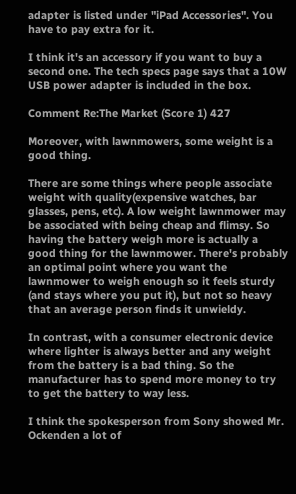adapter is listed under "iPad Accessories". You have to pay extra for it.

I think it's an accessory if you want to buy a second one. The tech specs page says that a 10W USB power adapter is included in the box.

Comment Re:The Market (Score 1) 427

Moreover, with lawnmowers, some weight is a good thing.

There are some things where people associate weight with quality(expensive watches, bar glasses, pens, etc). A low weight lawnmower may be associated with being cheap and flimsy. So having the battery weigh more is actually a good thing for the lawnmower. There's probably an optimal point where you want the lawnmower to weigh enough so it feels sturdy (and stays where you put it), but not so heavy that an average person finds it unwieldy.

In contrast, with a consumer electronic device where lighter is always better and any weight from the battery is a bad thing. So the manufacturer has to spend more money to try to get the battery to way less.

I think the spokesperson from Sony showed Mr. Ockenden a lot of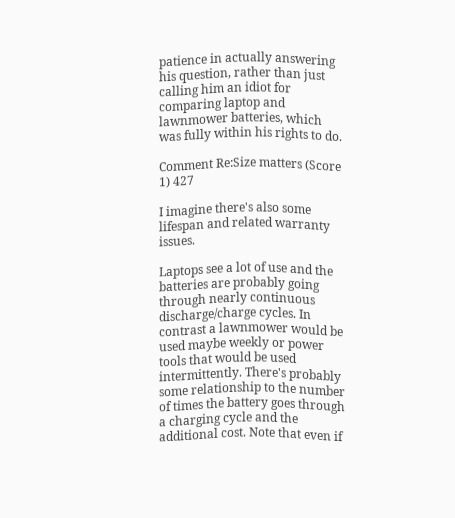patience in actually answering his question, rather than just calling him an idiot for comparing laptop and lawnmower batteries, which was fully within his rights to do.

Comment Re:Size matters (Score 1) 427

I imagine there's also some lifespan and related warranty issues.

Laptops see a lot of use and the batteries are probably going through nearly continuous discharge/charge cycles. In contrast a lawnmower would be used maybe weekly or power tools that would be used intermittently. There's probably some relationship to the number of times the battery goes through a charging cycle and the additional cost. Note that even if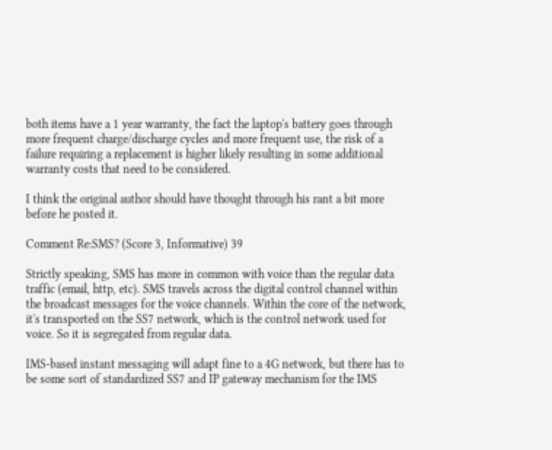both items have a 1 year warranty, the fact the laptop's battery goes through more frequent charge/discharge cycles and more frequent use, the risk of a failure requiring a replacement is higher likely resulting in some additional warranty costs that need to be considered.

I think the original author should have thought through his rant a bit more before he posted it.

Comment Re:SMS? (Score 3, Informative) 39

Strictly speaking, SMS has more in common with voice than the regular data traffic (email, http, etc). SMS travels across the digital control channel within the broadcast messages for the voice channels. Within the core of the network, it's transported on the SS7 network, which is the control network used for voice. So it is segregated from regular data.

IMS-based instant messaging will adapt fine to a 4G network, but there has to be some sort of standardized SS7 and IP gateway mechanism for the IMS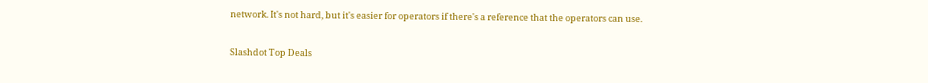network. It's not hard, but it's easier for operators if there's a reference that the operators can use.

Slashdot Top Deals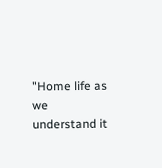"Home life as we understand it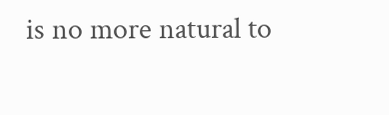is no more natural to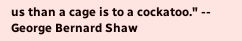us than a cage is to a cockatoo." -- George Bernard Shaw